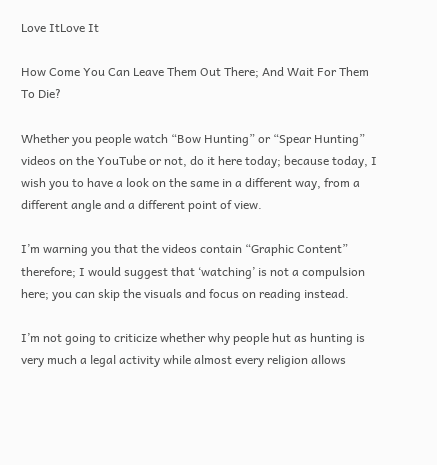Love ItLove It

How Come You Can Leave Them Out There; And Wait For Them To Die?

Whether you people watch “Bow Hunting” or “Spear Hunting” videos on the YouTube or not, do it here today; because today, I wish you to have a look on the same in a different way, from a different angle and a different point of view.

I’m warning you that the videos contain “Graphic Content” therefore; I would suggest that ‘watching’ is not a compulsion here; you can skip the visuals and focus on reading instead.

I’m not going to criticize whether why people hut as hunting is very much a legal activity while almost every religion allows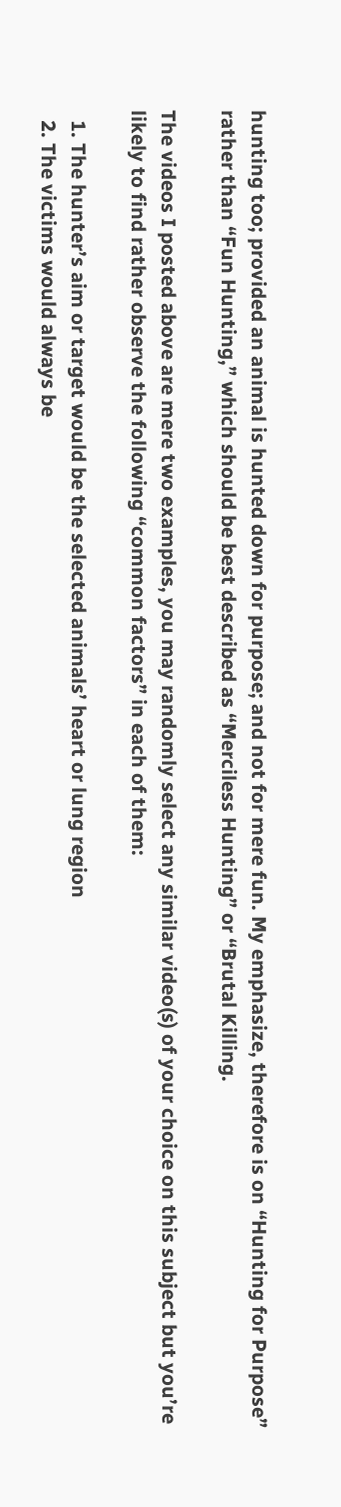hunting too; provided an animal is hunted down for purpose; and not for mere fun. My emphasize, therefore is on “Hunting for Purpose” rather than “Fun Hunting,” which should be best described as “Merciless Hunting” or “Brutal Killing.

The videos I posted above are mere two examples, you may randomly select any similar video(s) of your choice on this subject but you’re likely to find rather observe the following “common factors” in each of them:

  1. The hunter’s aim or target would be the selected animals’ heart or lung region
  2. The victims would always be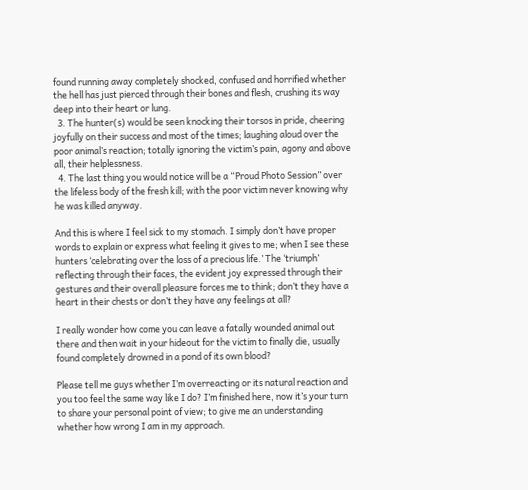found running away completely shocked, confused and horrified whether the hell has just pierced through their bones and flesh, crushing its way deep into their heart or lung.
  3. The hunter(s) would be seen knocking their torsos in pride, cheering joyfully on their success and most of the times; laughing aloud over the poor animal’s reaction; totally ignoring the victim’s pain, agony and above all, their helplessness.
  4. The last thing you would notice will be a “Proud Photo Session” over the lifeless body of the fresh kill; with the poor victim never knowing why he was killed anyway.

And this is where I feel sick to my stomach. I simply don’t have proper words to explain or express what feeling it gives to me; when I see these hunters ‘celebrating over the loss of a precious life.’ The ‘triumph’ reflecting through their faces, the evident joy expressed through their gestures and their overall pleasure forces me to think; don’t they have a heart in their chests or don’t they have any feelings at all?

I really wonder how come you can leave a fatally wounded animal out there and then wait in your hideout for the victim to finally die, usually found completely drowned in a pond of its own blood?

Please tell me guys whether I’m overreacting or its natural reaction and you too feel the same way like I do? I’m finished here, now it’s your turn to share your personal point of view; to give me an understanding whether how wrong I am in my approach.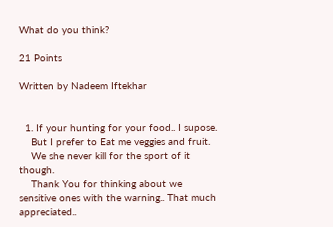What do you think?

21 Points

Written by Nadeem Iftekhar


  1. If your hunting for your food.. I supose.
    But I prefer to Eat me veggies and fruit.
    We she never kill for the sport of it though.
    Thank You for thinking about we sensitive ones with the warning.. That much appreciated..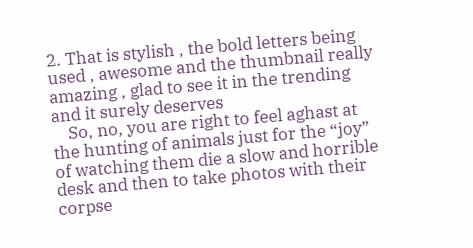2. That is stylish , the bold letters being used , awesome and the thumbnail really amazing , glad to see it in the trending and it surely deserves
    So, no, you are right to feel aghast at the hunting of animals just for the “joy” of watching them die a slow and horrible desk and then to take photos with their corpse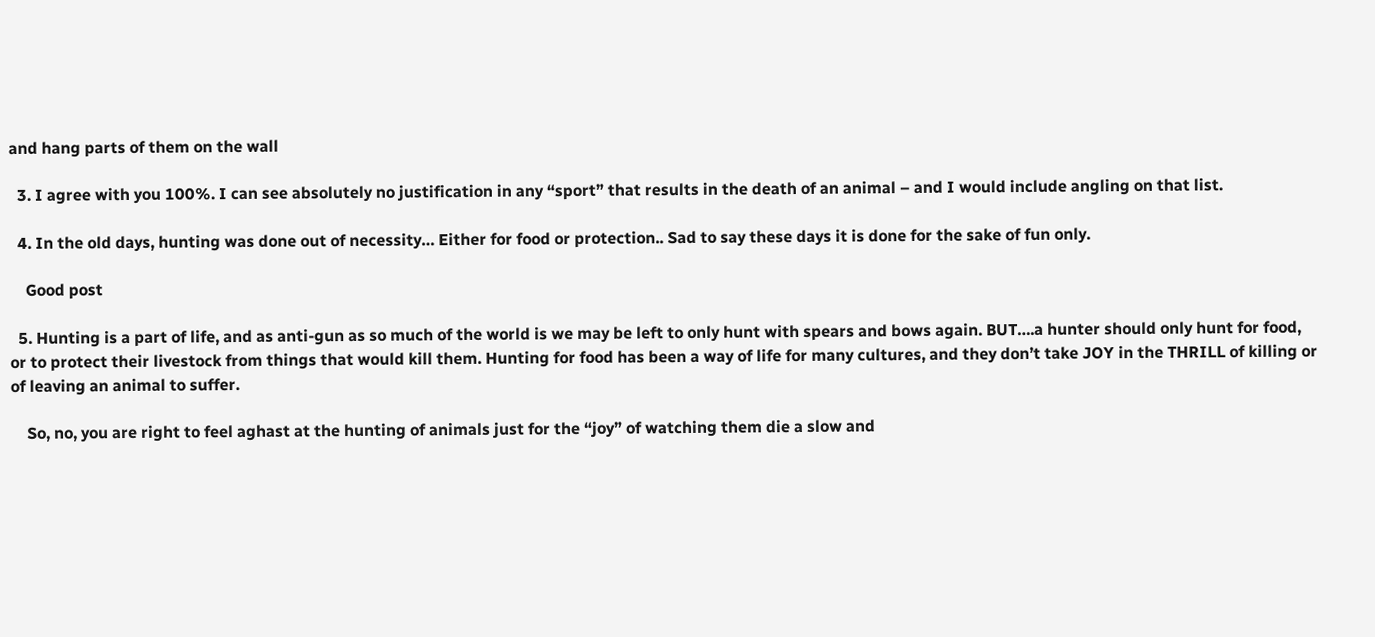and hang parts of them on the wall

  3. I agree with you 100%. I can see absolutely no justification in any “sport” that results in the death of an animal – and I would include angling on that list.

  4. In the old days, hunting was done out of necessity… Either for food or protection.. Sad to say these days it is done for the sake of fun only.

    Good post

  5. Hunting is a part of life, and as anti-gun as so much of the world is we may be left to only hunt with spears and bows again. BUT….a hunter should only hunt for food, or to protect their livestock from things that would kill them. Hunting for food has been a way of life for many cultures, and they don’t take JOY in the THRILL of killing or of leaving an animal to suffer.

    So, no, you are right to feel aghast at the hunting of animals just for the “joy” of watching them die a slow and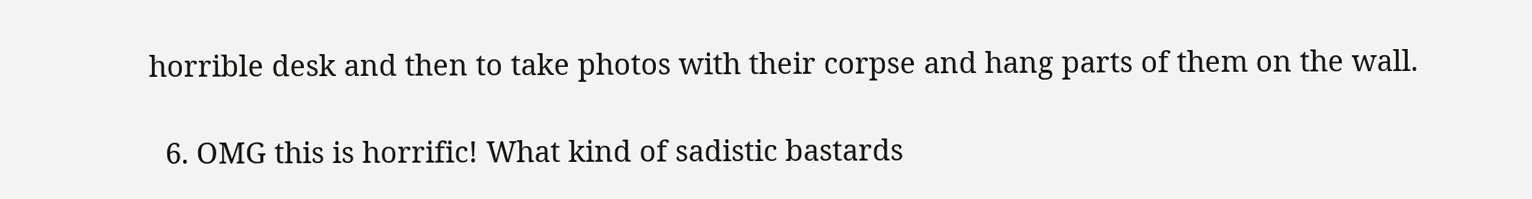horrible desk and then to take photos with their corpse and hang parts of them on the wall.

  6. OMG this is horrific! What kind of sadistic bastards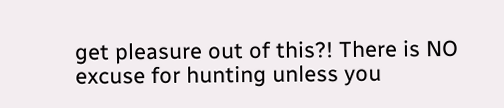get pleasure out of this?! There is NO excuse for hunting unless you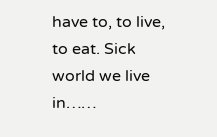have to, to live, to eat. Sick world we live in……